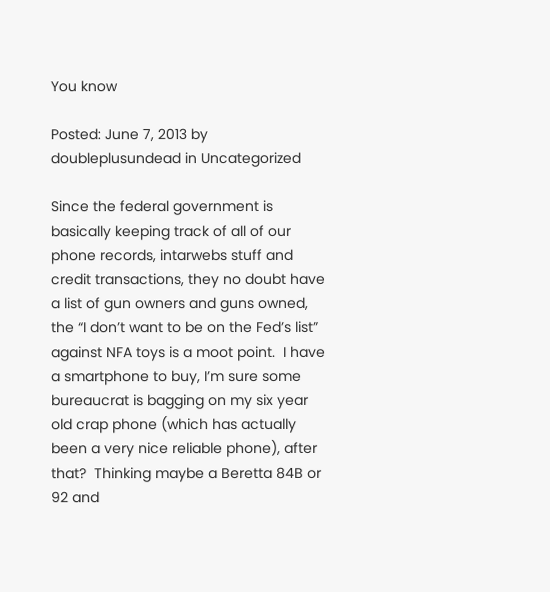You know

Posted: June 7, 2013 by doubleplusundead in Uncategorized

Since the federal government is basically keeping track of all of our phone records, intarwebs stuff and credit transactions, they no doubt have a list of gun owners and guns owned, the “I don’t want to be on the Fed’s list” against NFA toys is a moot point.  I have a smartphone to buy, I’m sure some bureaucrat is bagging on my six year old crap phone (which has actually been a very nice reliable phone), after that?  Thinking maybe a Beretta 84B or 92 and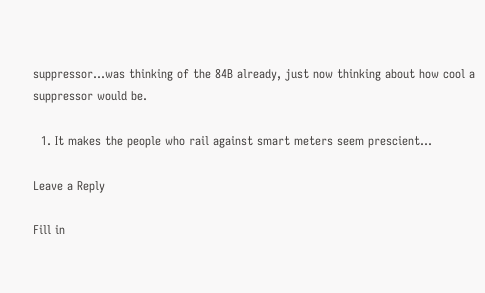suppressor…was thinking of the 84B already, just now thinking about how cool a suppressor would be.

  1. It makes the people who rail against smart meters seem prescient…

Leave a Reply

Fill in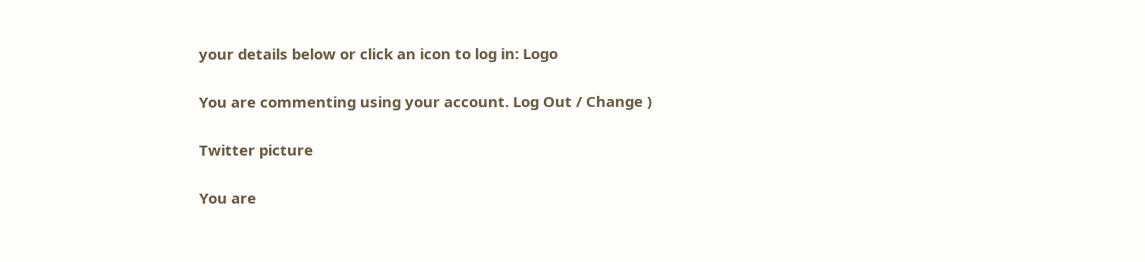your details below or click an icon to log in: Logo

You are commenting using your account. Log Out / Change )

Twitter picture

You are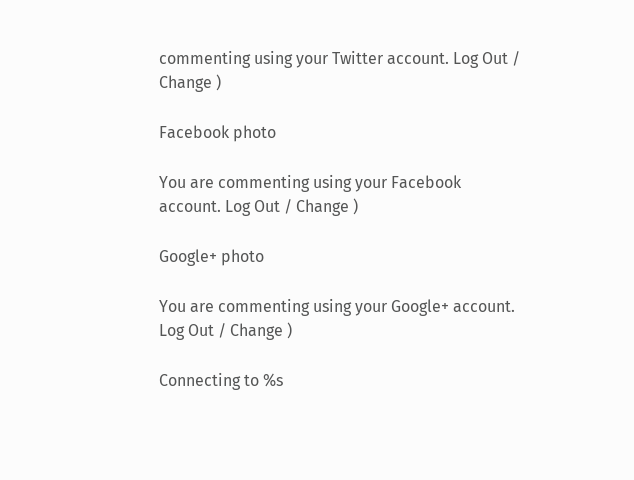commenting using your Twitter account. Log Out / Change )

Facebook photo

You are commenting using your Facebook account. Log Out / Change )

Google+ photo

You are commenting using your Google+ account. Log Out / Change )

Connecting to %s